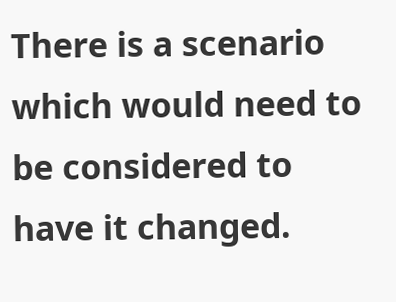There is a scenario which would need to be considered to have it changed.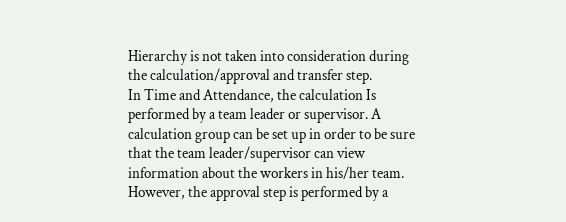Hierarchy is not taken into consideration during the calculation/approval and transfer step.
In Time and Attendance, the calculation Is performed by a team leader or supervisor. A calculation group can be set up in order to be sure that the team leader/supervisor can view information about the workers in his/her team. However, the approval step is performed by a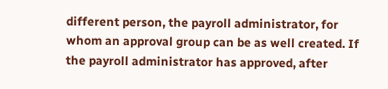different person, the payroll administrator, for whom an approval group can be as well created. If the payroll administrator has approved, after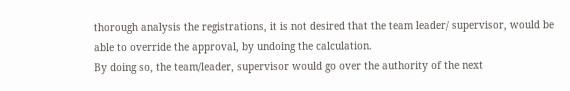thorough analysis the registrations, it is not desired that the team leader/ supervisor, would be able to override the approval, by undoing the calculation.
By doing so, the team/leader, supervisor would go over the authority of the next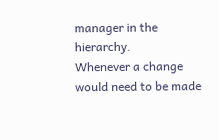manager in the hierarchy.
Whenever a change would need to be made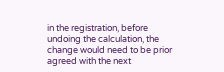in the registration, before undoing the calculation, the change would need to be prior agreed with the next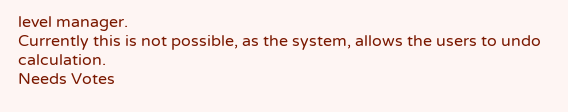level manager.
Currently this is not possible, as the system, allows the users to undo calculation.
Needs Votes